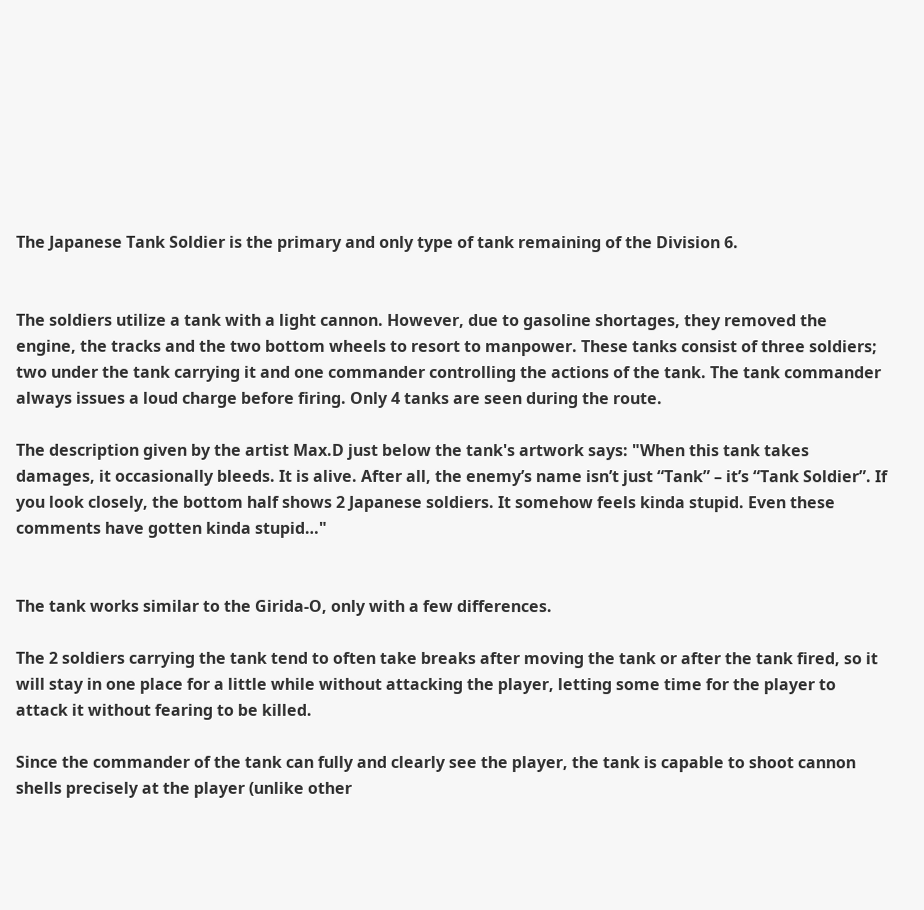The Japanese Tank Soldier is the primary and only type of tank remaining of the Division 6.


The soldiers utilize a tank with a light cannon. However, due to gasoline shortages, they removed the engine, the tracks and the two bottom wheels to resort to manpower. These tanks consist of three soldiers; two under the tank carrying it and one commander controlling the actions of the tank. The tank commander always issues a loud charge before firing. Only 4 tanks are seen during the route.

The description given by the artist Max.D just below the tank's artwork says: "When this tank takes damages, it occasionally bleeds. It is alive. After all, the enemy’s name isn’t just “Tank” – it’s “Tank Soldier”. If you look closely, the bottom half shows 2 Japanese soldiers. It somehow feels kinda stupid. Even these comments have gotten kinda stupid…"


The tank works similar to the Girida-O, only with a few differences.

The 2 soldiers carrying the tank tend to often take breaks after moving the tank or after the tank fired, so it will stay in one place for a little while without attacking the player, letting some time for the player to attack it without fearing to be killed.

Since the commander of the tank can fully and clearly see the player, the tank is capable to shoot cannon shells precisely at the player (unlike other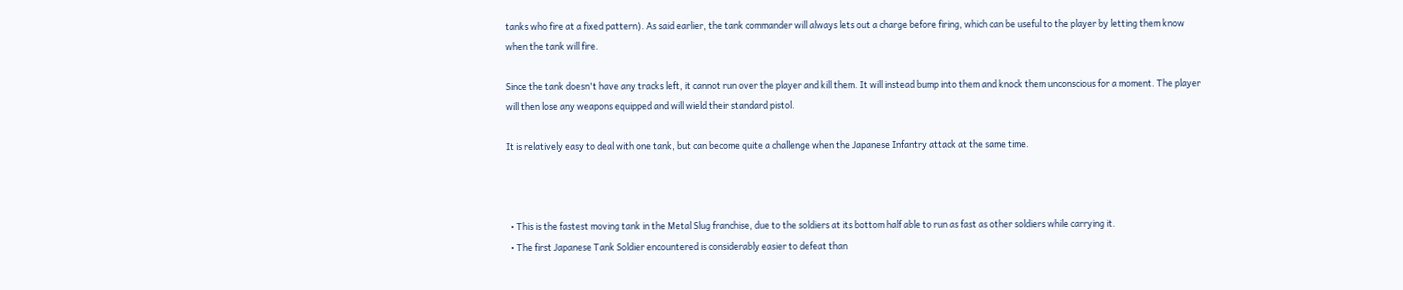tanks who fire at a fixed pattern). As said earlier, the tank commander will always lets out a charge before firing, which can be useful to the player by letting them know when the tank will fire.

Since the tank doesn't have any tracks left, it cannot run over the player and kill them. It will instead bump into them and knock them unconscious for a moment. The player will then lose any weapons equipped and will wield their standard pistol.

It is relatively easy to deal with one tank, but can become quite a challenge when the Japanese Infantry attack at the same time.



  • This is the fastest moving tank in the Metal Slug franchise, due to the soldiers at its bottom half able to run as fast as other soldiers while carrying it.
  • The first Japanese Tank Soldier encountered is considerably easier to defeat than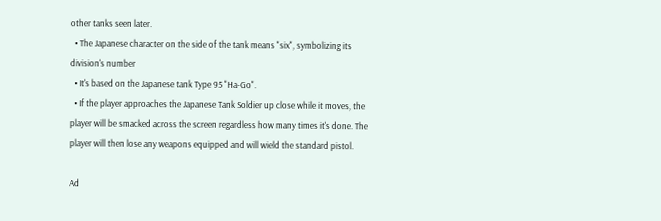other tanks seen later.
  • The Japanese character on the side of the tank means "six", symbolizing its division's number
  • It's based on the Japanese tank Type 95 "Ha-Go".
  • If the player approaches the Japanese Tank Soldier up close while it moves, the player will be smacked across the screen regardless how many times it's done. The player will then lose any weapons equipped and will wield the standard pistol.

Ad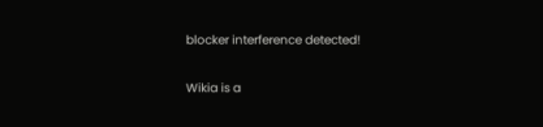blocker interference detected!

Wikia is a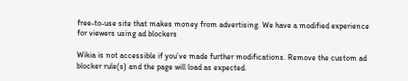free-to-use site that makes money from advertising. We have a modified experience for viewers using ad blockers

Wikia is not accessible if you’ve made further modifications. Remove the custom ad blocker rule(s) and the page will load as expected.